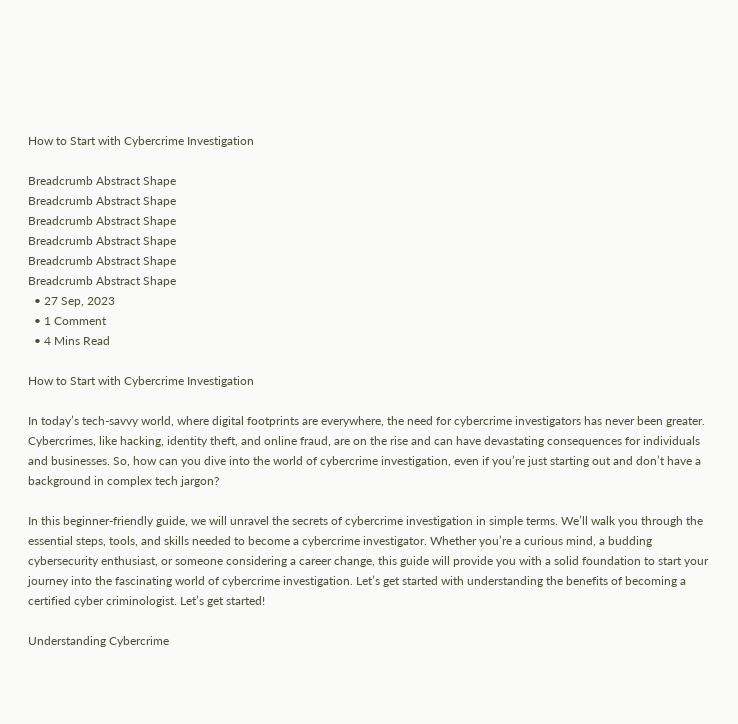How to Start with Cybercrime Investigation

Breadcrumb Abstract Shape
Breadcrumb Abstract Shape
Breadcrumb Abstract Shape
Breadcrumb Abstract Shape
Breadcrumb Abstract Shape
Breadcrumb Abstract Shape
  • 27 Sep, 2023
  • 1 Comment
  • 4 Mins Read

How to Start with Cybercrime Investigation

In today’s tech-savvy world, where digital footprints are everywhere, the need for cybercrime investigators has never been greater. Cybercrimes, like hacking, identity theft, and online fraud, are on the rise and can have devastating consequences for individuals and businesses. So, how can you dive into the world of cybercrime investigation, even if you’re just starting out and don’t have a background in complex tech jargon?

In this beginner-friendly guide, we will unravel the secrets of cybercrime investigation in simple terms. We’ll walk you through the essential steps, tools, and skills needed to become a cybercrime investigator. Whether you’re a curious mind, a budding cybersecurity enthusiast, or someone considering a career change, this guide will provide you with a solid foundation to start your journey into the fascinating world of cybercrime investigation. Let’s get started with understanding the benefits of becoming a certified cyber criminologist. Let’s get started!

Understanding Cybercrime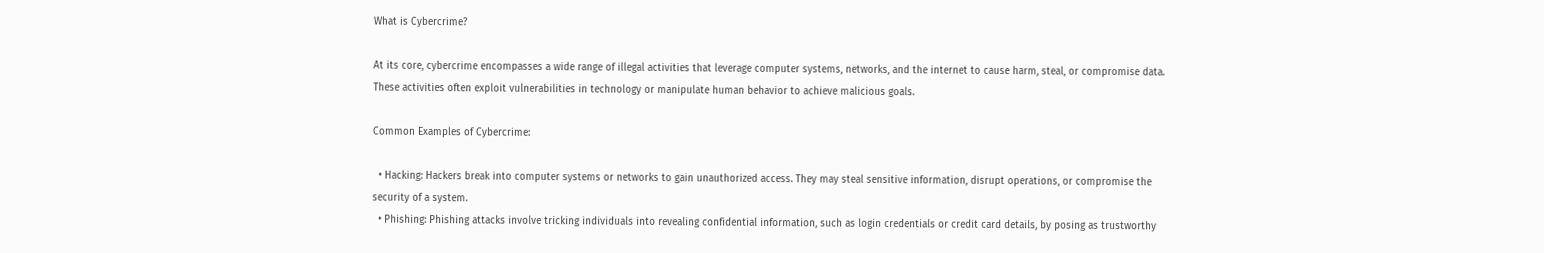What is Cybercrime?

At its core, cybercrime encompasses a wide range of illegal activities that leverage computer systems, networks, and the internet to cause harm, steal, or compromise data. These activities often exploit vulnerabilities in technology or manipulate human behavior to achieve malicious goals.

Common Examples of Cybercrime:

  • Hacking: Hackers break into computer systems or networks to gain unauthorized access. They may steal sensitive information, disrupt operations, or compromise the security of a system.
  • Phishing: Phishing attacks involve tricking individuals into revealing confidential information, such as login credentials or credit card details, by posing as trustworthy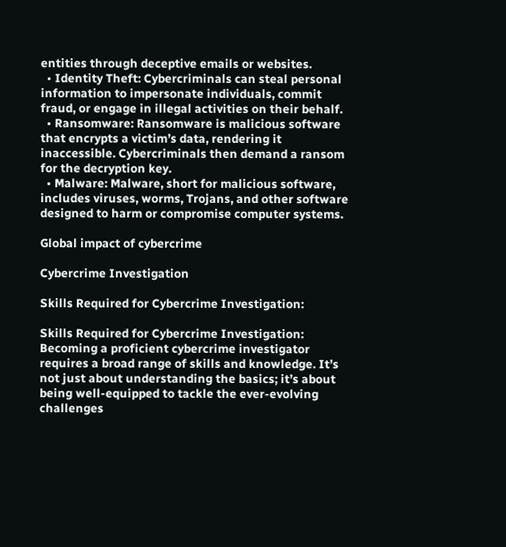entities through deceptive emails or websites.
  • Identity Theft: Cybercriminals can steal personal information to impersonate individuals, commit fraud, or engage in illegal activities on their behalf.
  • Ransomware: Ransomware is malicious software that encrypts a victim’s data, rendering it inaccessible. Cybercriminals then demand a ransom for the decryption key.
  • Malware: Malware, short for malicious software, includes viruses, worms, Trojans, and other software designed to harm or compromise computer systems.

Global impact of cybercrime

Cybercrime Investigation

Skills Required for Cybercrime Investigation:

Skills Required for Cybercrime Investigation: Becoming a proficient cybercrime investigator requires a broad range of skills and knowledge. It’s not just about understanding the basics; it’s about being well-equipped to tackle the ever-evolving challenges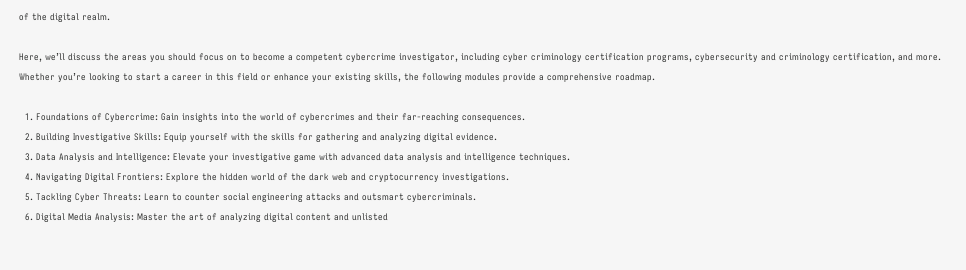of the digital realm.

Here, we’ll discuss the areas you should focus on to become a competent cybercrime investigator, including cyber criminology certification programs, cybersecurity and criminology certification, and more. Whether you’re looking to start a career in this field or enhance your existing skills, the following modules provide a comprehensive roadmap.

  1. Foundations of Cybercrime: Gain insights into the world of cybercrimes and their far-reaching consequences.
  2. Building Investigative Skills: Equip yourself with the skills for gathering and analyzing digital evidence.
  3. Data Analysis and Intelligence: Elevate your investigative game with advanced data analysis and intelligence techniques.
  4. Navigating Digital Frontiers: Explore the hidden world of the dark web and cryptocurrency investigations.
  5. Tackling Cyber Threats: Learn to counter social engineering attacks and outsmart cybercriminals.
  6. Digital Media Analysis: Master the art of analyzing digital content and unlisted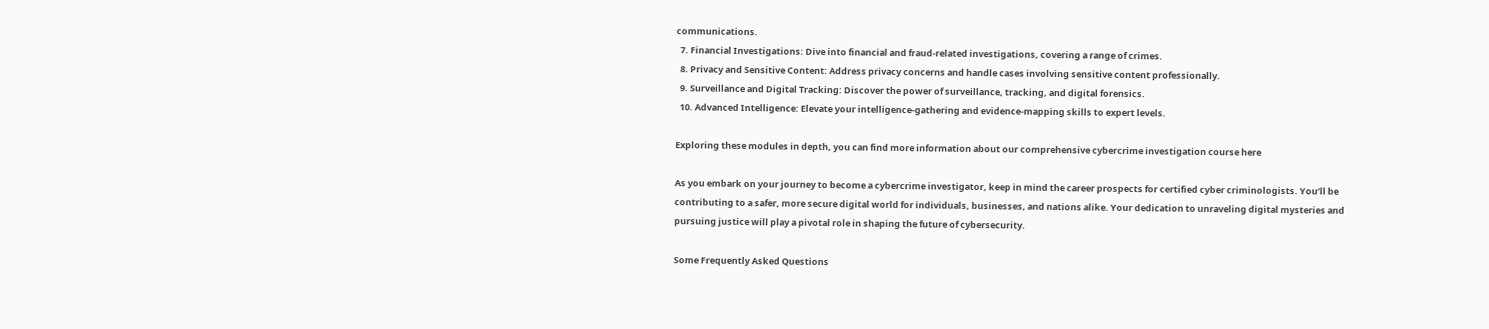communications.
  7. Financial Investigations: Dive into financial and fraud-related investigations, covering a range of crimes.
  8. Privacy and Sensitive Content: Address privacy concerns and handle cases involving sensitive content professionally.
  9. Surveillance and Digital Tracking: Discover the power of surveillance, tracking, and digital forensics.
  10. Advanced Intelligence: Elevate your intelligence-gathering and evidence-mapping skills to expert levels.

Exploring these modules in depth, you can find more information about our comprehensive cybercrime investigation course here

As you embark on your journey to become a cybercrime investigator, keep in mind the career prospects for certified cyber criminologists. You’ll be contributing to a safer, more secure digital world for individuals, businesses, and nations alike. Your dedication to unraveling digital mysteries and pursuing justice will play a pivotal role in shaping the future of cybersecurity.

Some Frequently Asked Questions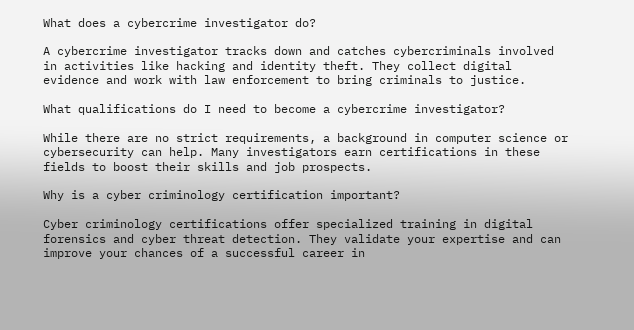What does a cybercrime investigator do?

A cybercrime investigator tracks down and catches cybercriminals involved in activities like hacking and identity theft. They collect digital evidence and work with law enforcement to bring criminals to justice.

What qualifications do I need to become a cybercrime investigator?

While there are no strict requirements, a background in computer science or cybersecurity can help. Many investigators earn certifications in these fields to boost their skills and job prospects.

Why is a cyber criminology certification important?

Cyber criminology certifications offer specialized training in digital forensics and cyber threat detection. They validate your expertise and can improve your chances of a successful career in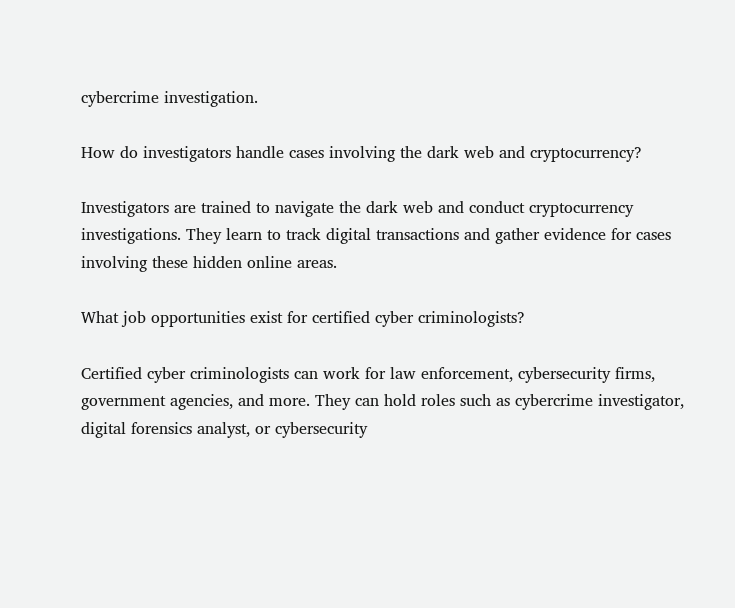cybercrime investigation.

How do investigators handle cases involving the dark web and cryptocurrency?

Investigators are trained to navigate the dark web and conduct cryptocurrency investigations. They learn to track digital transactions and gather evidence for cases involving these hidden online areas.

What job opportunities exist for certified cyber criminologists?

Certified cyber criminologists can work for law enforcement, cybersecurity firms, government agencies, and more. They can hold roles such as cybercrime investigator, digital forensics analyst, or cybersecurity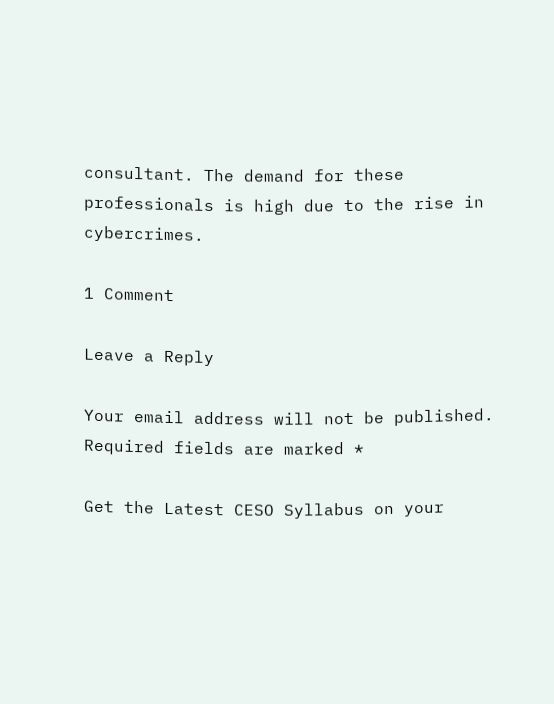consultant. The demand for these professionals is high due to the rise in cybercrimes.

1 Comment

Leave a Reply

Your email address will not be published. Required fields are marked *

Get the Latest CESO Syllabus on your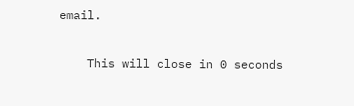email.

    This will close in 0 seconds